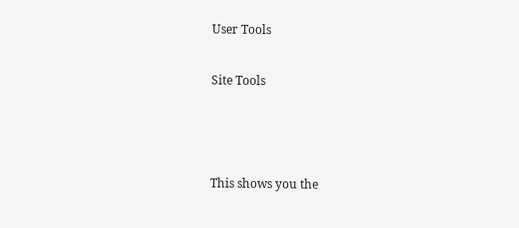User Tools

Site Tools



This shows you the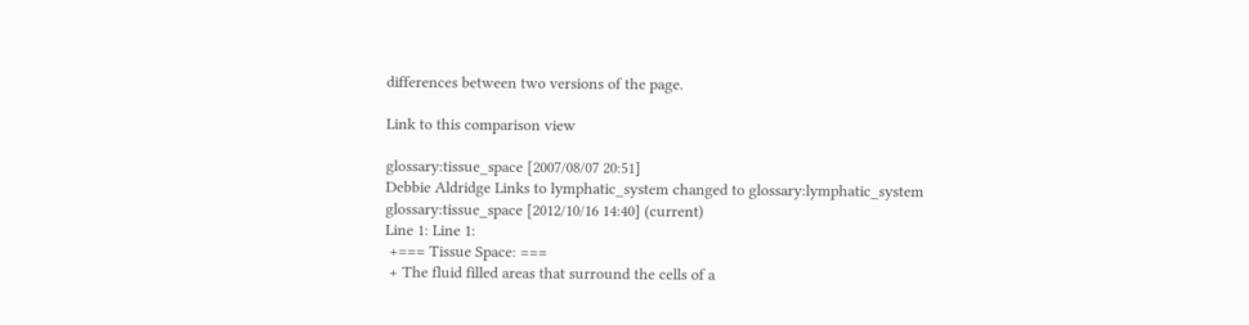differences between two versions of the page.

Link to this comparison view

glossary:tissue_space [2007/08/07 20:51]
Debbie Aldridge Links to lymphatic_system changed to glossary:lymphatic_system
glossary:tissue_space [2012/10/16 14:40] (current)
Line 1: Line 1:
 +=== Tissue Space: ===
 + The fluid filled areas that surround the cells of a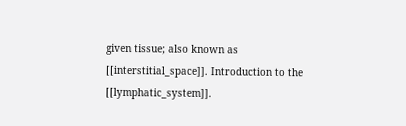given tissue; also known as [[interstitial_space]]. Introduction to the [[lymphatic_system]].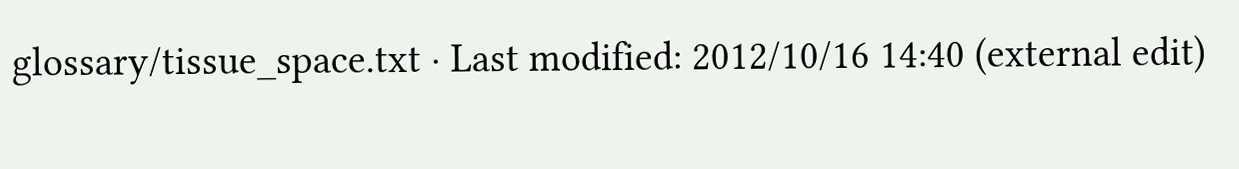glossary/tissue_space.txt · Last modified: 2012/10/16 14:40 (external edit)